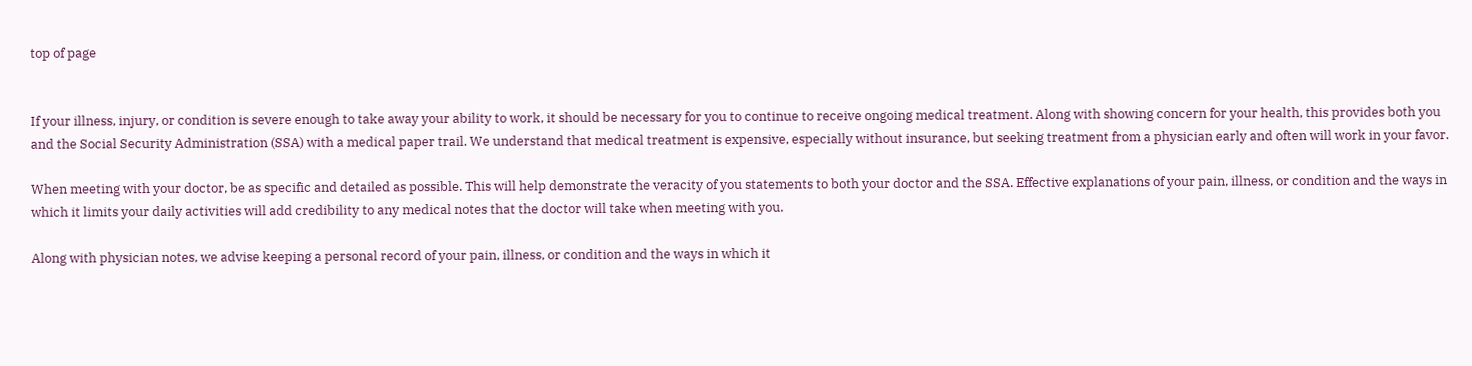top of page


If your illness, injury, or condition is severe enough to take away your ability to work, it should be necessary for you to continue to receive ongoing medical treatment. Along with showing concern for your health, this provides both you and the Social Security Administration (SSA) with a medical paper trail. We understand that medical treatment is expensive, especially without insurance, but seeking treatment from a physician early and often will work in your favor.

When meeting with your doctor, be as specific and detailed as possible. This will help demonstrate the veracity of you statements to both your doctor and the SSA. Effective explanations of your pain, illness, or condition and the ways in which it limits your daily activities will add credibility to any medical notes that the doctor will take when meeting with you.

Along with physician notes, we advise keeping a personal record of your pain, illness, or condition and the ways in which it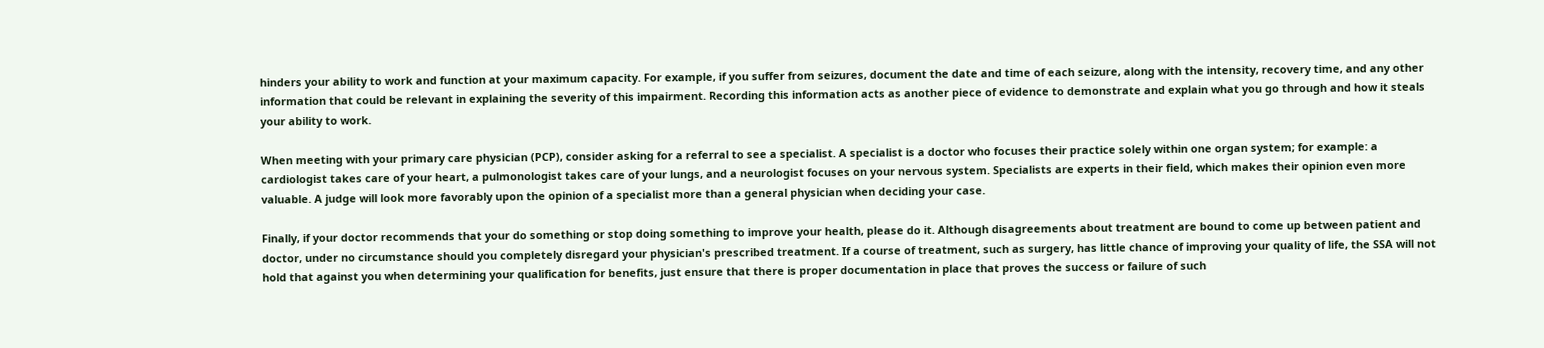hinders your ability to work and function at your maximum capacity. For example, if you suffer from seizures, document the date and time of each seizure, along with the intensity, recovery time, and any other information that could be relevant in explaining the severity of this impairment. Recording this information acts as another piece of evidence to demonstrate and explain what you go through and how it steals your ability to work.

When meeting with your primary care physician (PCP), consider asking for a referral to see a specialist. A specialist is a doctor who focuses their practice solely within one organ system; for example: a cardiologist takes care of your heart, a pulmonologist takes care of your lungs, and a neurologist focuses on your nervous system. Specialists are experts in their field, which makes their opinion even more valuable. A judge will look more favorably upon the opinion of a specialist more than a general physician when deciding your case.

Finally, if your doctor recommends that your do something or stop doing something to improve your health, please do it. Although disagreements about treatment are bound to come up between patient and doctor, under no circumstance should you completely disregard your physician's prescribed treatment. If a course of treatment, such as surgery, has little chance of improving your quality of life, the SSA will not hold that against you when determining your qualification for benefits, just ensure that there is proper documentation in place that proves the success or failure of such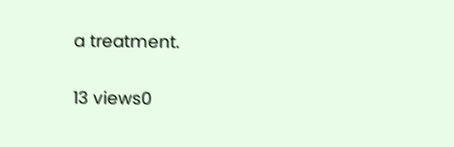a treatment.

13 views0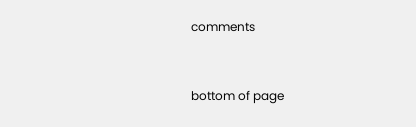comments


bottom of page